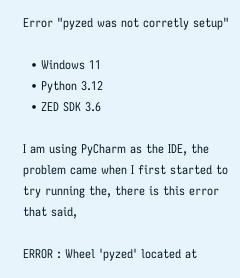Error "pyzed was not corretly setup"

  • Windows 11
  • Python 3.12
  • ZED SDK 3.6

I am using PyCharm as the IDE, the problem came when I first started to try running the, there is this error that said,

ERROR : Wheel 'pyzed' located at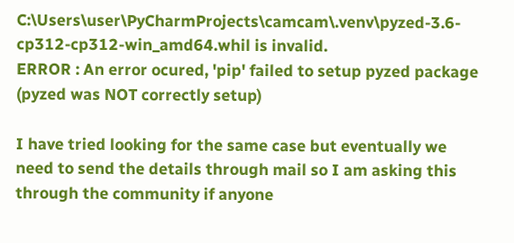C:\Users\user\PyCharmProjects\camcam\.venv\pyzed-3.6-cp312-cp312-win_amd64.whil is invalid.
ERROR : An error ocured, 'pip' failed to setup pyzed package (pyzed was NOT correctly setup)

I have tried looking for the same case but eventually we need to send the details through mail so I am asking this through the community if anyone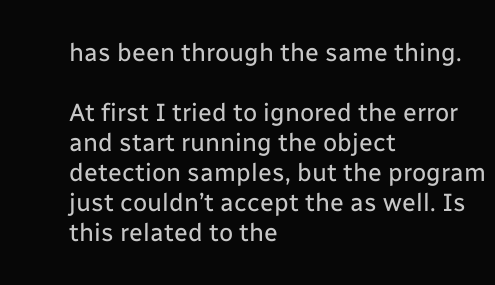has been through the same thing.

At first I tried to ignored the error and start running the object detection samples, but the program just couldn’t accept the as well. Is this related to the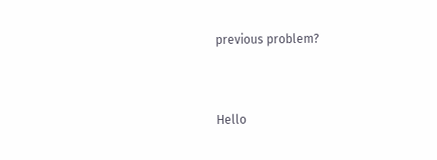previous problem?


Hello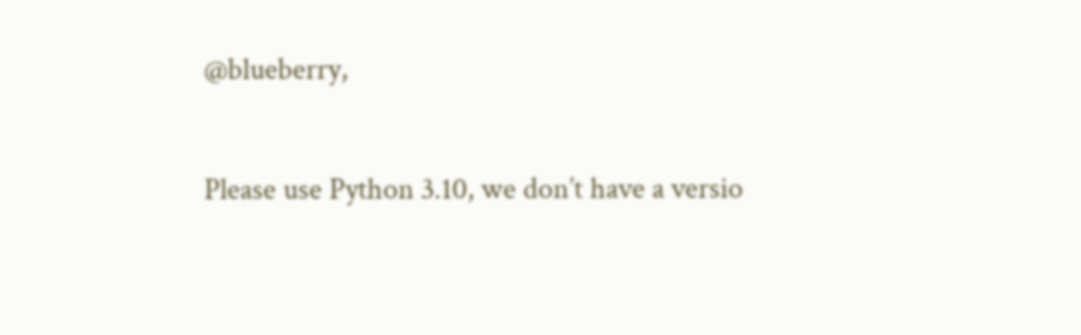@blueberry,

Please use Python 3.10, we don’t have a versio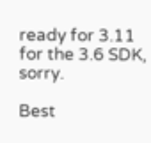ready for 3.11 for the 3.6 SDK, sorry.

Best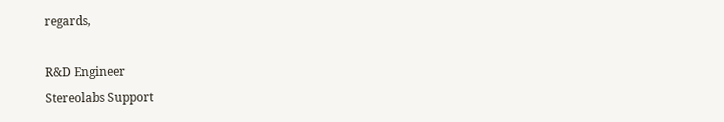regards,

R&D Engineer
Stereolabs Support